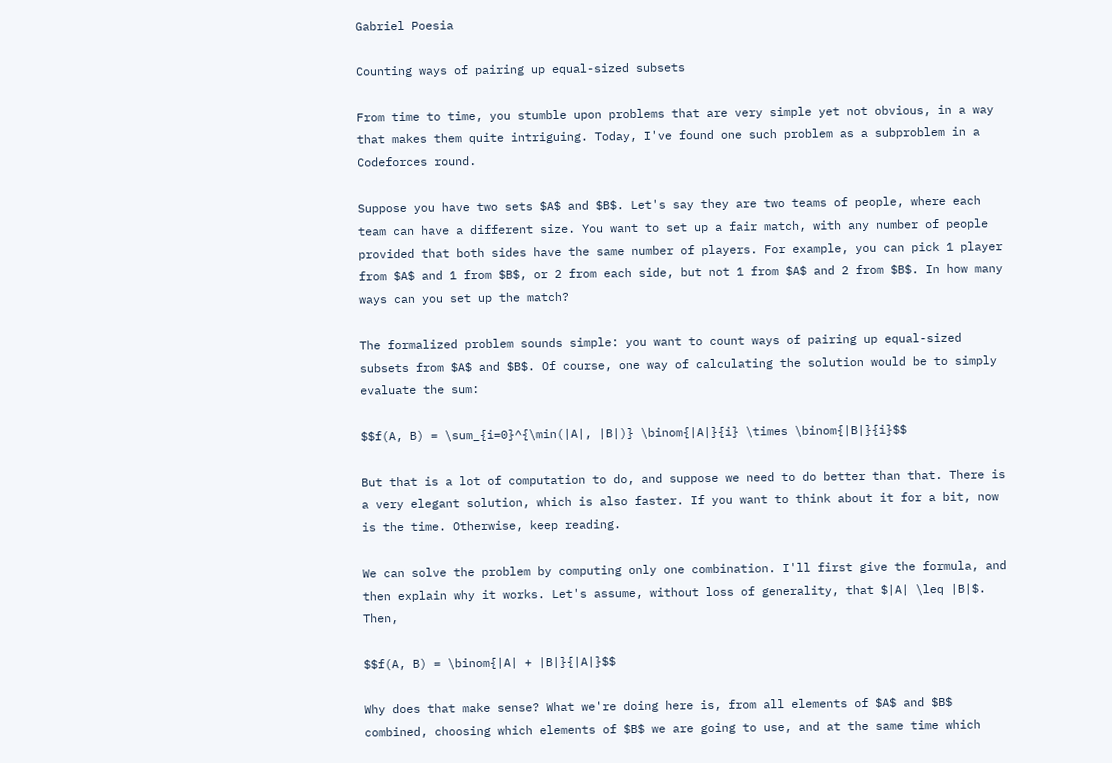Gabriel Poesia

Counting ways of pairing up equal-sized subsets

From time to time, you stumble upon problems that are very simple yet not obvious, in a way that makes them quite intriguing. Today, I've found one such problem as a subproblem in a Codeforces round.

Suppose you have two sets $A$ and $B$. Let's say they are two teams of people, where each team can have a different size. You want to set up a fair match, with any number of people provided that both sides have the same number of players. For example, you can pick 1 player from $A$ and 1 from $B$, or 2 from each side, but not 1 from $A$ and 2 from $B$. In how many ways can you set up the match?

The formalized problem sounds simple: you want to count ways of pairing up equal-sized subsets from $A$ and $B$. Of course, one way of calculating the solution would be to simply evaluate the sum:

$$f(A, B) = \sum_{i=0}^{\min(|A|, |B|)} \binom{|A|}{i} \times \binom{|B|}{i}$$

But that is a lot of computation to do, and suppose we need to do better than that. There is a very elegant solution, which is also faster. If you want to think about it for a bit, now is the time. Otherwise, keep reading.

We can solve the problem by computing only one combination. I'll first give the formula, and then explain why it works. Let's assume, without loss of generality, that $|A| \leq |B|$. Then,

$$f(A, B) = \binom{|A| + |B|}{|A|}$$

Why does that make sense? What we're doing here is, from all elements of $A$ and $B$ combined, choosing which elements of $B$ we are going to use, and at the same time which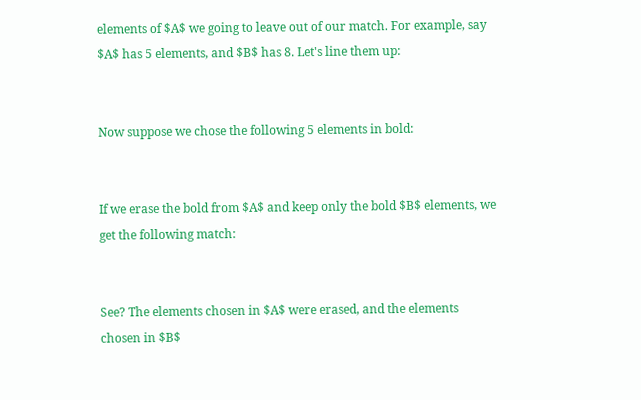elements of $A$ we going to leave out of our match. For example, say $A$ has 5 elements, and $B$ has 8. Let's line them up:


Now suppose we chose the following 5 elements in bold:


If we erase the bold from $A$ and keep only the bold $B$ elements, we get the following match:


See? The elements chosen in $A$ were erased, and the elements chosen in $B$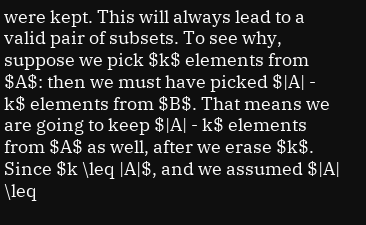were kept. This will always lead to a valid pair of subsets. To see why, suppose we pick $k$ elements from $A$: then we must have picked $|A| - k$ elements from $B$. That means we are going to keep $|A| - k$ elements from $A$ as well, after we erase $k$. Since $k \leq |A|$, and we assumed $|A| \leq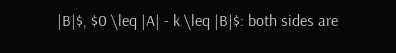|B|$, $0 \leq |A| - k \leq |B|$: both sides are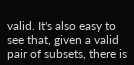valid. It's also easy to see that, given a valid pair of subsets, there is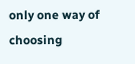only one way of choosing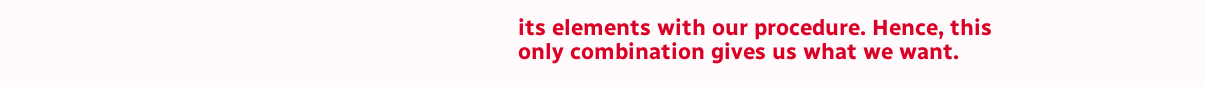its elements with our procedure. Hence, this only combination gives us what we want.